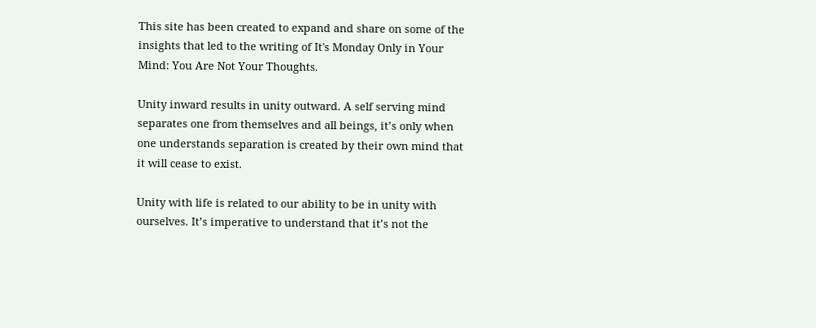This site has been created to expand and share on some of the insights that led to the writing of It's Monday Only in Your Mind: You Are Not Your Thoughts.

Unity inward results in unity outward. A self serving mind separates one from themselves and all beings, it’s only when one understands separation is created by their own mind that it will cease to exist.

Unity with life is related to our ability to be in unity with ourselves. It’s imperative to understand that it’s not the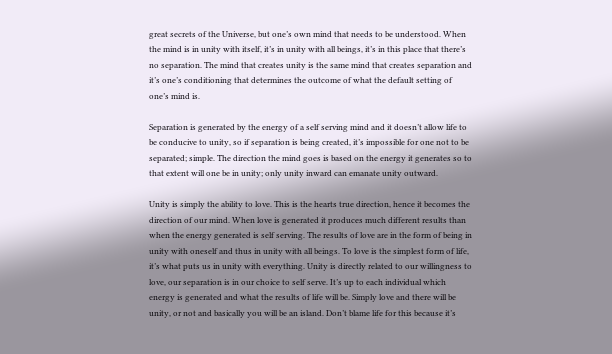great secrets of the Universe, but one’s own mind that needs to be understood. When the mind is in unity with itself, it’s in unity with all beings, it’s in this place that there’s no separation. The mind that creates unity is the same mind that creates separation and it’s one’s conditioning that determines the outcome of what the default setting of one’s mind is.

Separation is generated by the energy of a self serving mind and it doesn’t allow life to be conducive to unity, so if separation is being created, it’s impossible for one not to be separated; simple. The direction the mind goes is based on the energy it generates so to that extent will one be in unity; only unity inward can emanate unity outward.

Unity is simply the ability to love. This is the hearts true direction, hence it becomes the direction of our mind. When love is generated it produces much different results than when the energy generated is self serving. The results of love are in the form of being in unity with oneself and thus in unity with all beings. To love is the simplest form of life, it’s what puts us in unity with everything. Unity is directly related to our willingness to love, our separation is in our choice to self serve. It’s up to each individual which energy is generated and what the results of life will be. Simply love and there will be unity, or not and basically you will be an island. Don’t blame life for this because it’s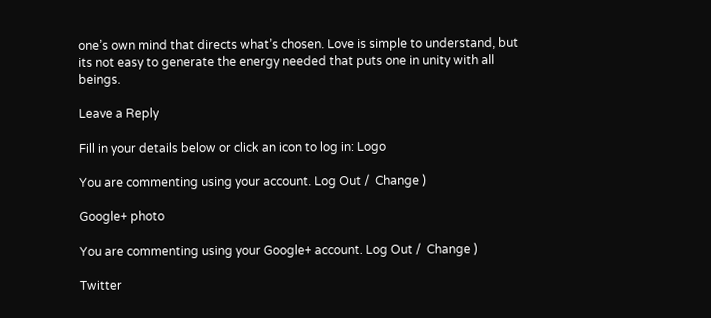one’s own mind that directs what’s chosen. Love is simple to understand, but its not easy to generate the energy needed that puts one in unity with all beings.

Leave a Reply

Fill in your details below or click an icon to log in: Logo

You are commenting using your account. Log Out /  Change )

Google+ photo

You are commenting using your Google+ account. Log Out /  Change )

Twitter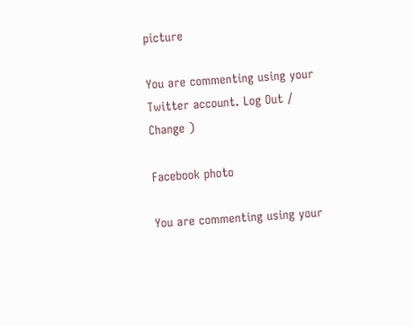picture

You are commenting using your Twitter account. Log Out /  Change )

Facebook photo

You are commenting using your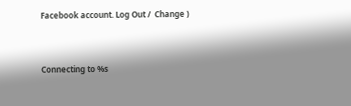Facebook account. Log Out /  Change )


Connecting to %s